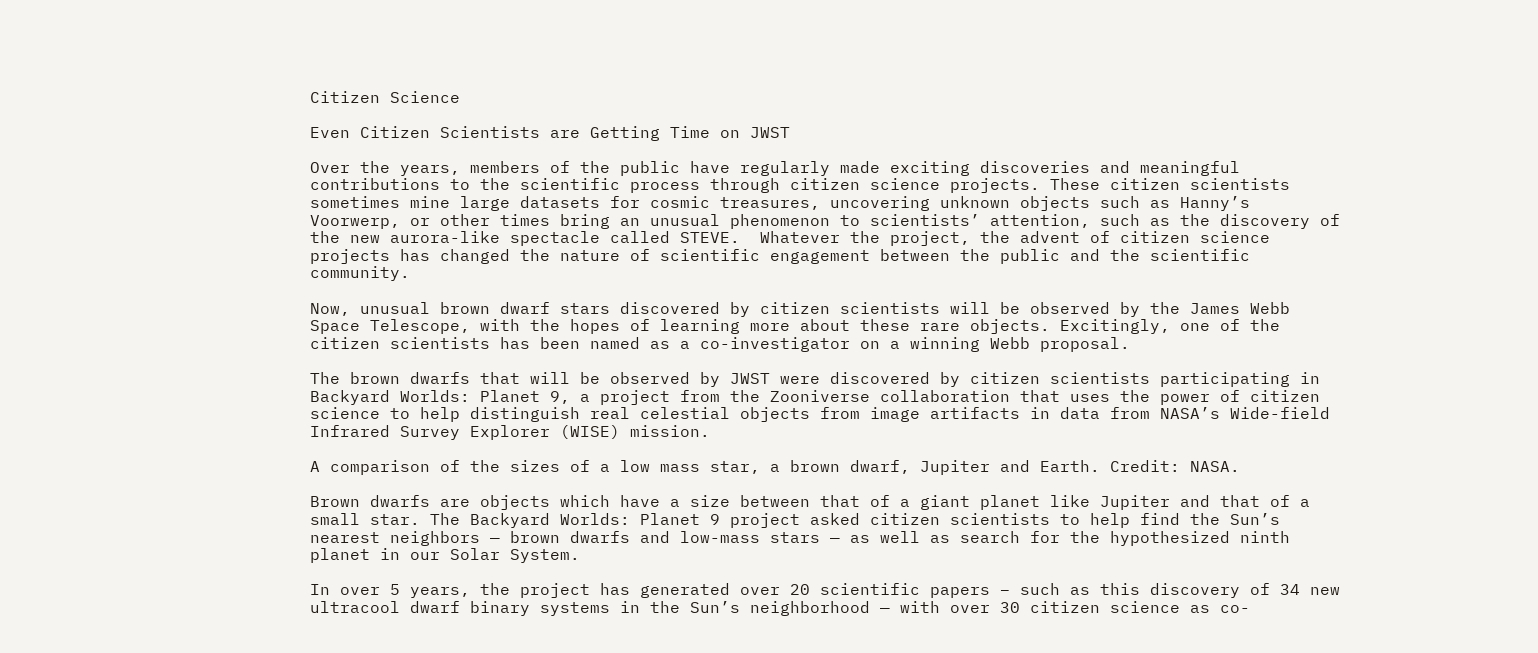Citizen Science

Even Citizen Scientists are Getting Time on JWST

Over the years, members of the public have regularly made exciting discoveries and meaningful contributions to the scientific process through citizen science projects. These citizen scientists sometimes mine large datasets for cosmic treasures, uncovering unknown objects such as Hanny’s Voorwerp, or other times bring an unusual phenomenon to scientists’ attention, such as the discovery of the new aurora-like spectacle called STEVE.  Whatever the project, the advent of citizen science projects has changed the nature of scientific engagement between the public and the scientific community.

Now, unusual brown dwarf stars discovered by citizen scientists will be observed by the James Webb Space Telescope, with the hopes of learning more about these rare objects. Excitingly, one of the citizen scientists has been named as a co-investigator on a winning Webb proposal.

The brown dwarfs that will be observed by JWST were discovered by citizen scientists participating in Backyard Worlds: Planet 9, a project from the Zooniverse collaboration that uses the power of citizen science to help distinguish real celestial objects from image artifacts in data from NASA’s Wide-field Infrared Survey Explorer (WISE) mission.

A comparison of the sizes of a low mass star, a brown dwarf, Jupiter and Earth. Credit: NASA.

Brown dwarfs are objects which have a size between that of a giant planet like Jupiter and that of a small star. The Backyard Worlds: Planet 9 project asked citizen scientists to help find the Sun’s nearest neighbors — brown dwarfs and low-mass stars — as well as search for the hypothesized ninth planet in our Solar System.

In over 5 years, the project has generated over 20 scientific papers – such as this discovery of 34 new ultracool dwarf binary systems in the Sun’s neighborhood — with over 30 citizen science as co-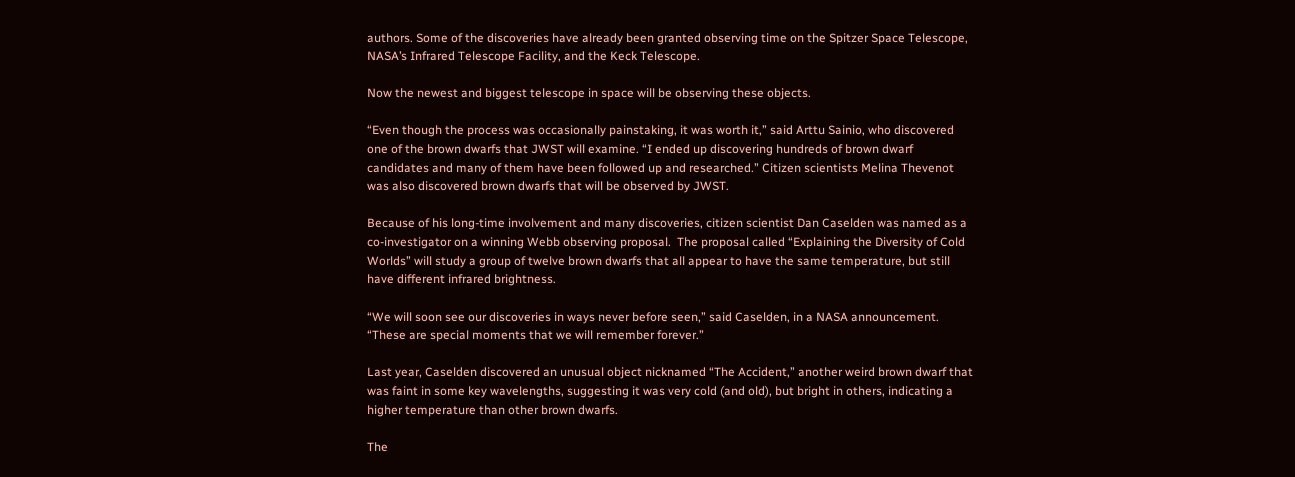authors. Some of the discoveries have already been granted observing time on the Spitzer Space Telescope, NASA’s Infrared Telescope Facility, and the Keck Telescope.

Now the newest and biggest telescope in space will be observing these objects.

“Even though the process was occasionally painstaking, it was worth it,” said Arttu Sainio, who discovered one of the brown dwarfs that JWST will examine. “I ended up discovering hundreds of brown dwarf candidates and many of them have been followed up and researched.” Citizen scientists Melina Thevenot was also discovered brown dwarfs that will be observed by JWST.

Because of his long-time involvement and many discoveries, citizen scientist Dan Caselden was named as a co-investigator on a winning Webb observing proposal.  The proposal called “Explaining the Diversity of Cold Worlds” will study a group of twelve brown dwarfs that all appear to have the same temperature, but still have different infrared brightness.

“We will soon see our discoveries in ways never before seen,” said Caselden, in a NASA announcement.  “These are special moments that we will remember forever.”

Last year, Caselden discovered an unusual object nicknamed “The Accident,” another weird brown dwarf that was faint in some key wavelengths, suggesting it was very cold (and old), but bright in others, indicating a higher temperature than other brown dwarfs.

The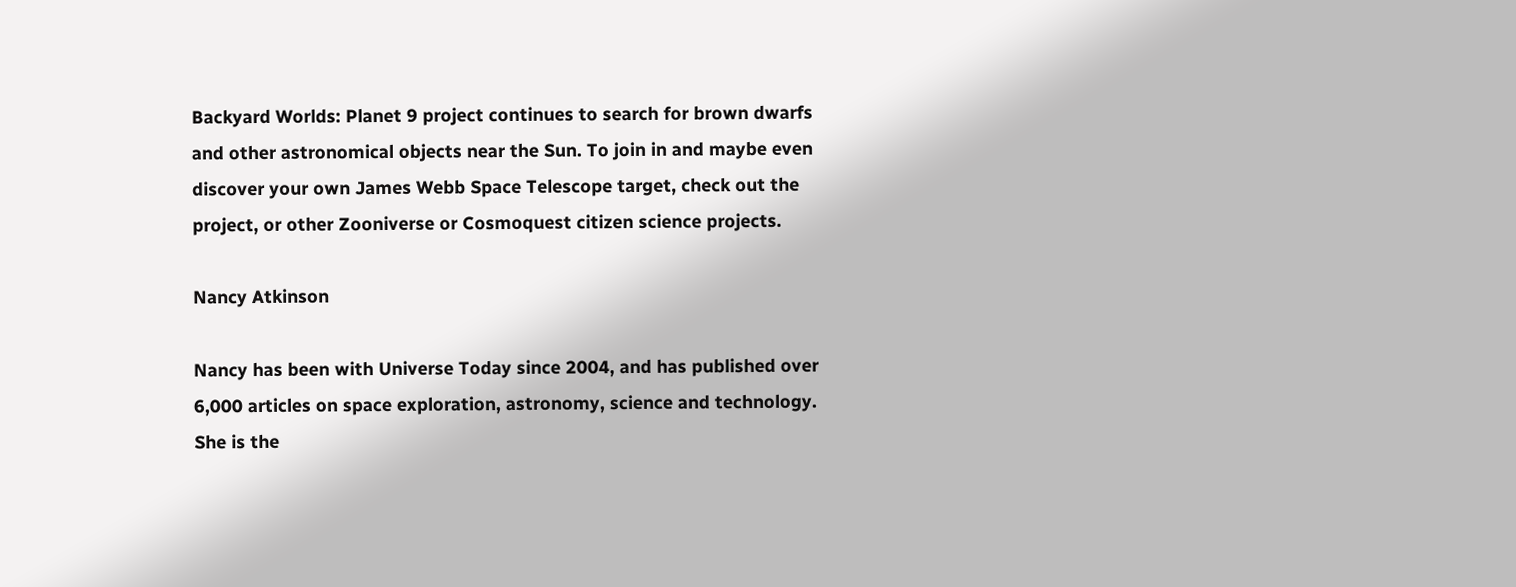Backyard Worlds: Planet 9 project continues to search for brown dwarfs and other astronomical objects near the Sun. To join in and maybe even discover your own James Webb Space Telescope target, check out the project, or other Zooniverse or Cosmoquest citizen science projects.

Nancy Atkinson

Nancy has been with Universe Today since 2004, and has published over 6,000 articles on space exploration, astronomy, science and technology. She is the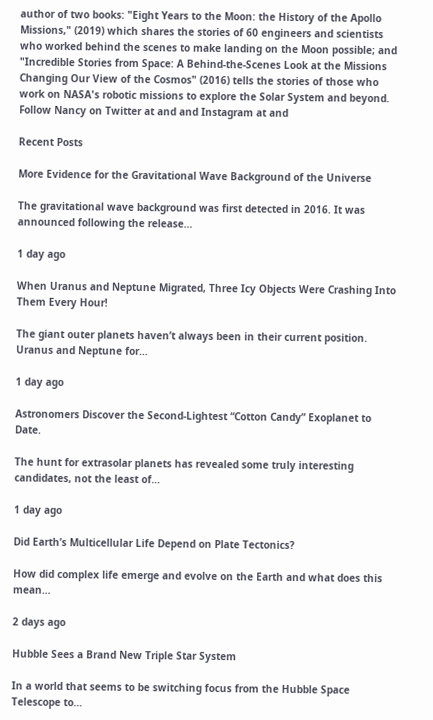author of two books: "Eight Years to the Moon: the History of the Apollo Missions," (2019) which shares the stories of 60 engineers and scientists who worked behind the scenes to make landing on the Moon possible; and "Incredible Stories from Space: A Behind-the-Scenes Look at the Missions Changing Our View of the Cosmos" (2016) tells the stories of those who work on NASA's robotic missions to explore the Solar System and beyond. Follow Nancy on Twitter at and and Instagram at and

Recent Posts

More Evidence for the Gravitational Wave Background of the Universe

The gravitational wave background was first detected in 2016. It was announced following the release…

1 day ago

When Uranus and Neptune Migrated, Three Icy Objects Were Crashing Into Them Every Hour!

The giant outer planets haven’t always been in their current position. Uranus and Neptune for…

1 day ago

Astronomers Discover the Second-Lightest “Cotton Candy” Exoplanet to Date.

The hunt for extrasolar planets has revealed some truly interesting candidates, not the least of…

1 day ago

Did Earth’s Multicellular Life Depend on Plate Tectonics?

How did complex life emerge and evolve on the Earth and what does this mean…

2 days ago

Hubble Sees a Brand New Triple Star System

In a world that seems to be switching focus from the Hubble Space Telescope to…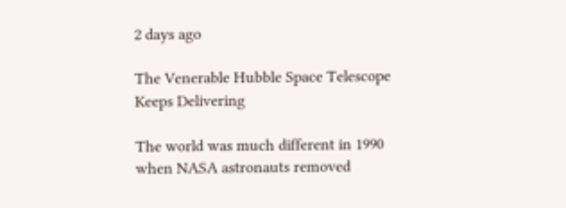2 days ago

The Venerable Hubble Space Telescope Keeps Delivering

The world was much different in 1990 when NASA astronauts removed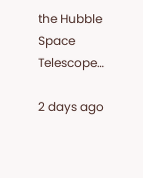the Hubble Space Telescope…

2 days ago